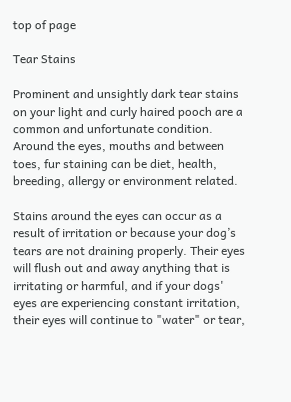top of page

Tear Stains

Prominent and unsightly dark tear stains on your light and curly haired pooch are a common and unfortunate condition. Around the eyes, mouths and between toes, fur staining can be diet, health, breeding, allergy or environment related.

Stains around the eyes can occur as a result of irritation or because your dog’s tears are not draining properly. Their eyes will flush out and away anything that is irritating or harmful, and if your dogs' eyes are experiencing constant irritation, their eyes will continue to "water" or tear,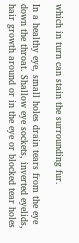which in turn can stain the surrounding fur.

In a healthy eye, small holes drain tears from the eye down the throat. Shallow eye sockets, inverted eyelids, hair growth around or in the eye or blocked tear holes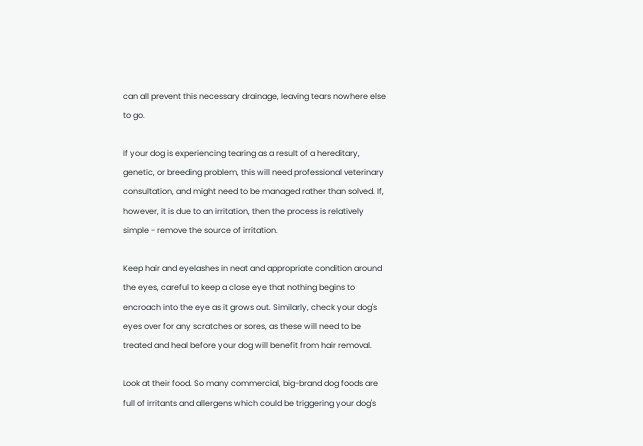can all prevent this necessary drainage, leaving tears nowhere else to go.

If your dog is experiencing tearing as a result of a hereditary, genetic, or breeding problem, this will need professional veterinary consultation, and might need to be managed rather than solved. If, however, it is due to an irritation, then the process is relatively simple - remove the source of irritation.

Keep hair and eyelashes in neat and appropriate condition around the eyes, careful to keep a close eye that nothing begins to encroach into the eye as it grows out. Similarly, check your dog's eyes over for any scratches or sores, as these will need to be treated and heal before your dog will benefit from hair removal.

Look at their food. So many commercial, big-brand dog foods are full of irritants and allergens which could be triggering your dog's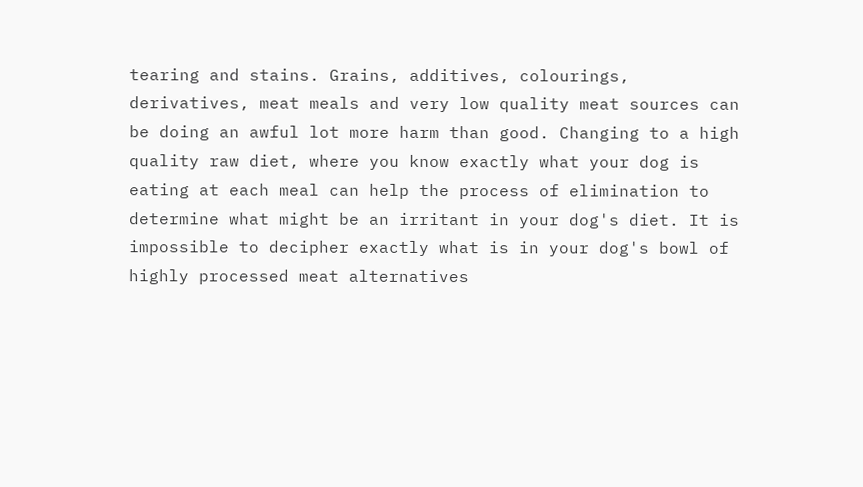tearing and stains. Grains, additives, colourings, derivatives, meat meals and very low quality meat sources can be doing an awful lot more harm than good. Changing to a high quality raw diet, where you know exactly what your dog is eating at each meal can help the process of elimination to determine what might be an irritant in your dog's diet. It is impossible to decipher exactly what is in your dog's bowl of highly processed meat alternatives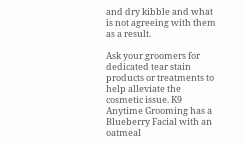and dry kibble and what is not agreeing with them as a result.

Ask your groomers for dedicated tear stain products or treatments to help alleviate the cosmetic issue. K9 Anytime Grooming has a Blueberry Facial with an oatmeal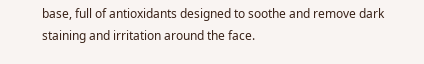base, full of antioxidants designed to soothe and remove dark staining and irritation around the face.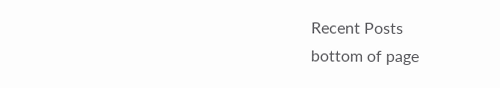Recent Posts
bottom of page